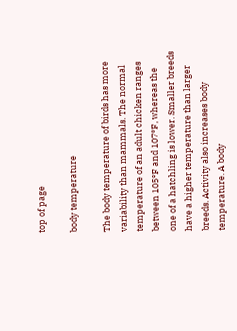top of page

body temperature

The body temperature of birds has more variability than mammals. The normal temperature of an adult chicken ranges between 105°F and 107°F, whereas the one of a hatchling is lower. Smaller breeds have a higher temperature than larger breeds. Activity also increases body temperature. A body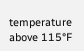temperature above 115°F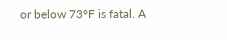or below 73°F is fatal. A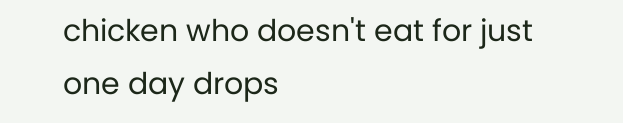chicken who doesn't eat for just one day drops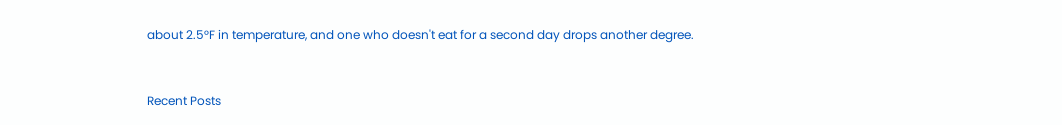about 2.5°F in temperature, and one who doesn't eat for a second day drops another degree.


Recent Posts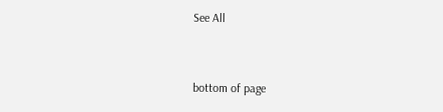See All


bottom of page